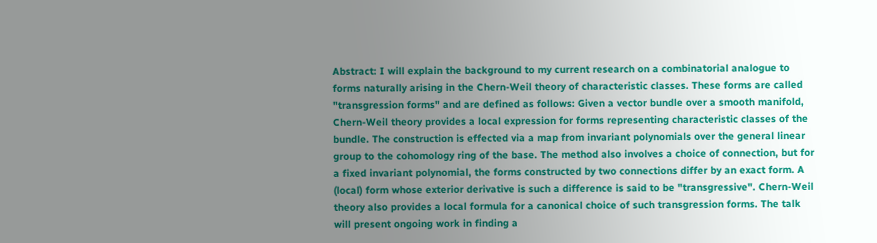Abstract: I will explain the background to my current research on a combinatorial analogue to forms naturally arising in the Chern-Weil theory of characteristic classes. These forms are called "transgression forms" and are defined as follows: Given a vector bundle over a smooth manifold, Chern-Weil theory provides a local expression for forms representing characteristic classes of the bundle. The construction is effected via a map from invariant polynomials over the general linear group to the cohomology ring of the base. The method also involves a choice of connection, but for a fixed invariant polynomial, the forms constructed by two connections differ by an exact form. A (local) form whose exterior derivative is such a difference is said to be "transgressive". Chern-Weil theory also provides a local formula for a canonical choice of such transgression forms. The talk will present ongoing work in finding a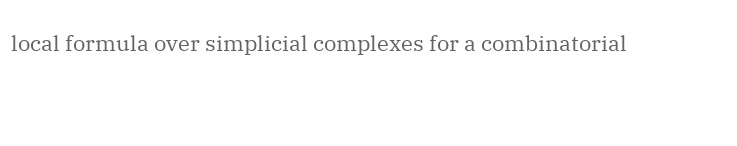local formula over simplicial complexes for a combinatorial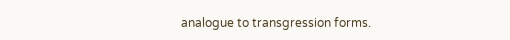analogue to transgression forms.